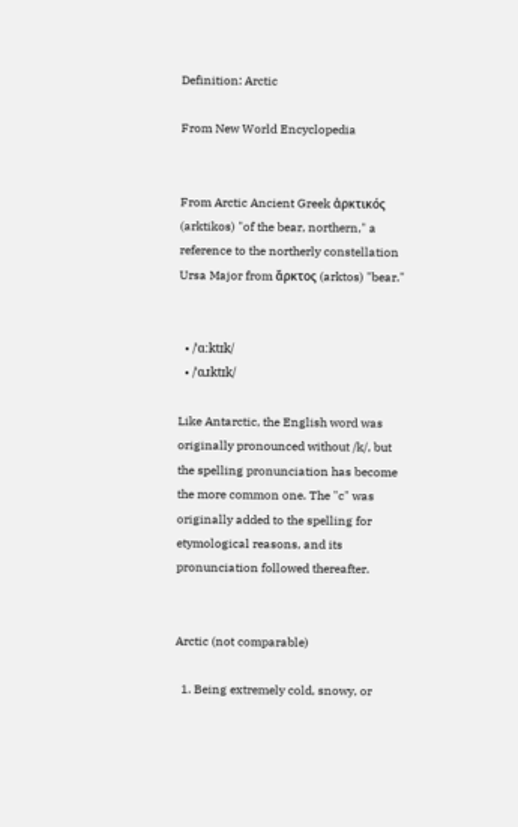Definition: Arctic

From New World Encyclopedia


From Arctic Ancient Greek ἀρκτικός (arktikos) "of the bear, northern," a reference to the northerly constellation Ursa Major from ἄρκτος (arktos) "bear."


  • /ˈɑːktɪk/
  • /ˈɑɹktɪk/

Like Antarctic, the English word was originally pronounced without /k/, but the spelling pronunciation has become the more common one. The "c" was originally added to the spelling for etymological reasons, and its pronunciation followed thereafter.


Arctic (not comparable)

  1. Being extremely cold, snowy, or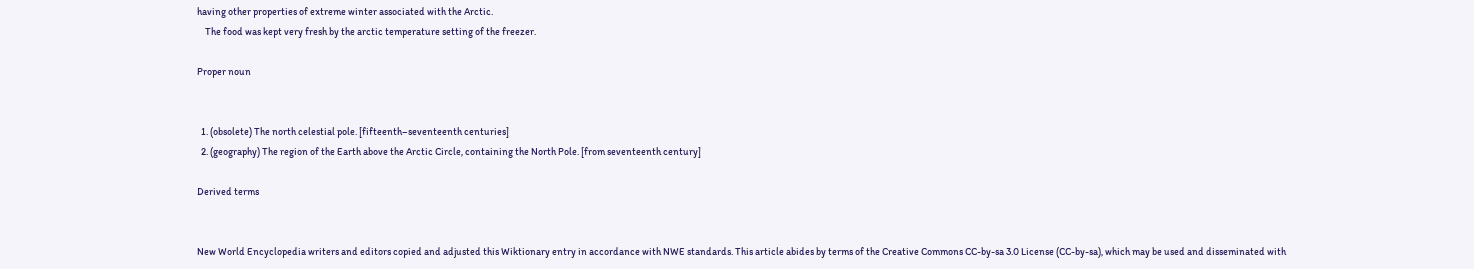having other properties of extreme winter associated with the Arctic.
    The food was kept very fresh by the arctic temperature setting of the freezer.

Proper noun


  1. (obsolete) The north celestial pole. [fifteenth–seventeenth centuries]
  2. (geography) The region of the Earth above the Arctic Circle, containing the North Pole. [from seventeenth century]

Derived terms


New World Encyclopedia writers and editors copied and adjusted this Wiktionary entry in accordance with NWE standards. This article abides by terms of the Creative Commons CC-by-sa 3.0 License (CC-by-sa), which may be used and disseminated with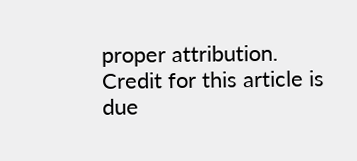proper attribution. Credit for this article is due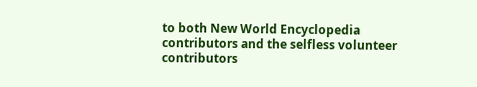to both New World Encyclopedia contributors and the selfless volunteer contributors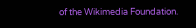of the Wikimedia Foundation.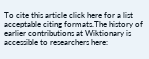To cite this article click here for a list acceptable citing formats.The history of earlier contributions at Wiktionary is accessible to researchers here: